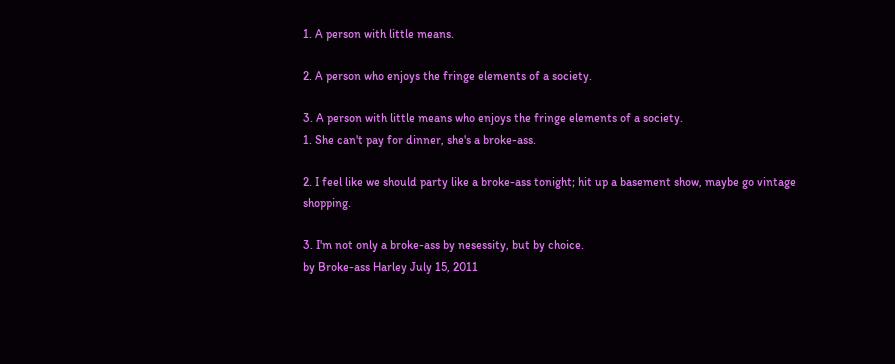1. A person with little means.

2. A person who enjoys the fringe elements of a society.

3. A person with little means who enjoys the fringe elements of a society.
1. She can't pay for dinner, she's a broke-ass.

2. I feel like we should party like a broke-ass tonight; hit up a basement show, maybe go vintage shopping.

3. I'm not only a broke-ass by nesessity, but by choice.
by Broke-ass Harley July 15, 2011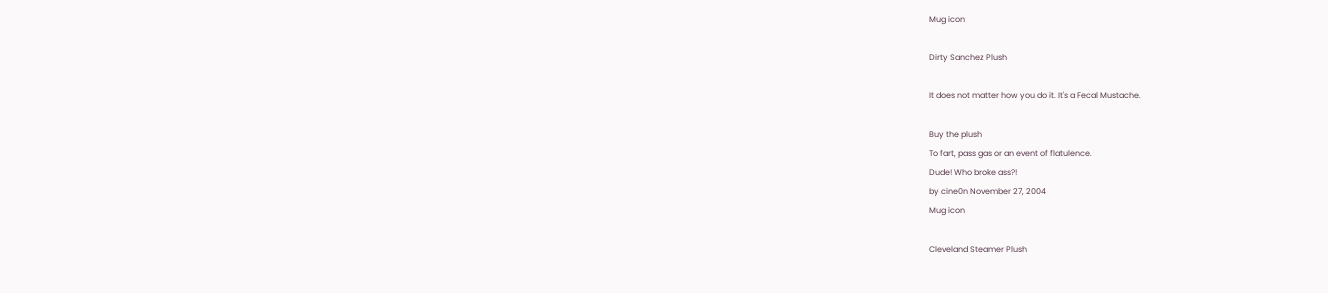Mug icon

Dirty Sanchez Plush

It does not matter how you do it. It's a Fecal Mustache.

Buy the plush
To fart, pass gas or an event of flatulence.
Dude! Who broke ass?!
by cine0n November 27, 2004
Mug icon

Cleveland Steamer Plush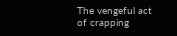The vengeful act of crapping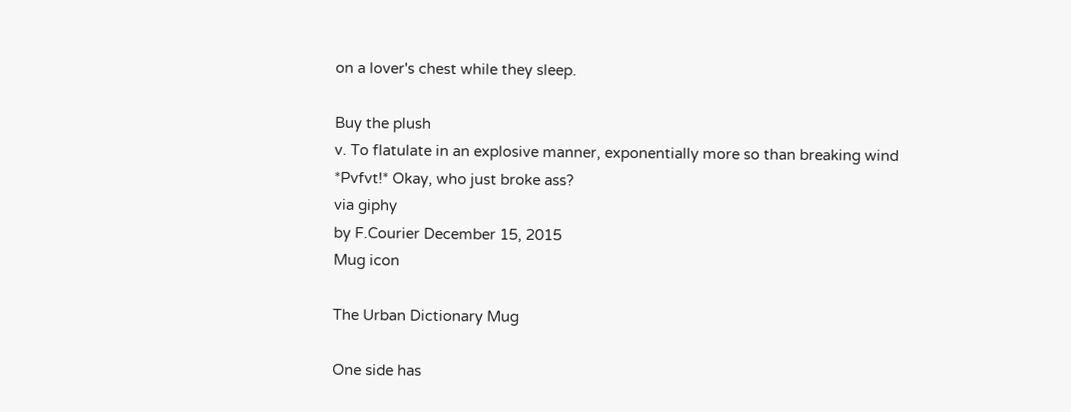on a lover's chest while they sleep.

Buy the plush
v. To flatulate in an explosive manner, exponentially more so than breaking wind
*Pvfvt!* Okay, who just broke ass?
via giphy
by F.Courier December 15, 2015
Mug icon

The Urban Dictionary Mug

One side has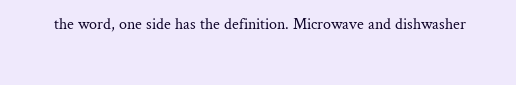the word, one side has the definition. Microwave and dishwasher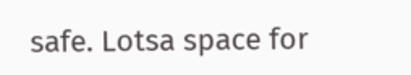safe. Lotsa space for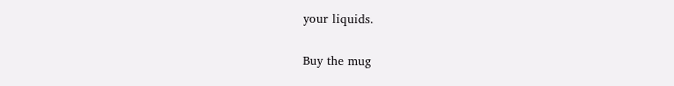your liquids.

Buy the mug